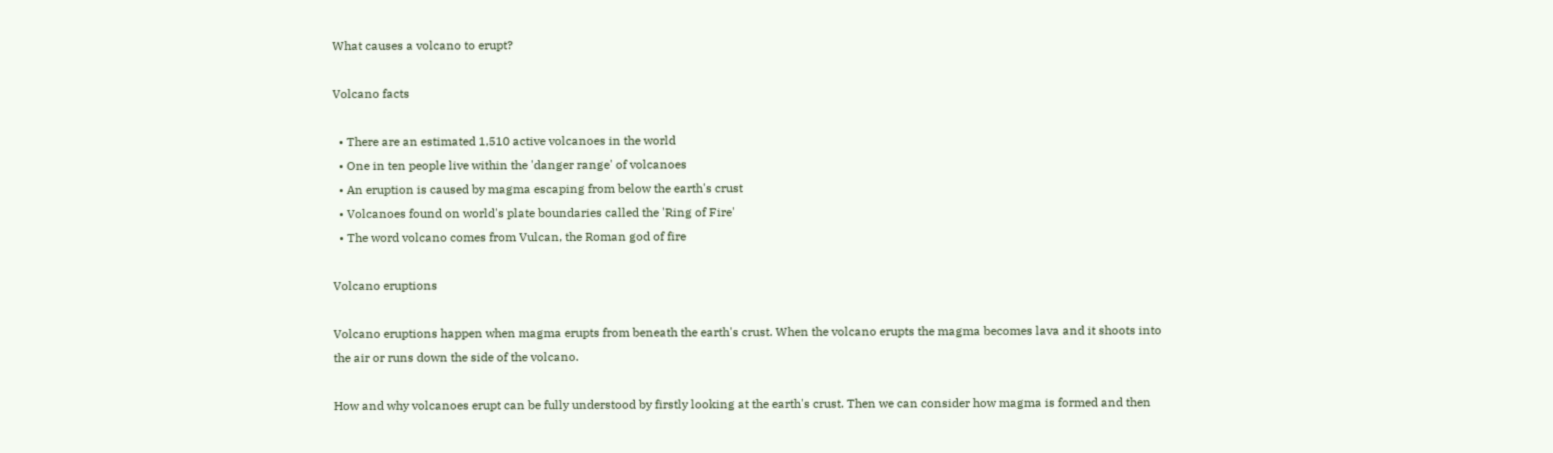What causes a volcano to erupt?

Volcano facts

  • There are an estimated 1,510 active volcanoes in the world
  • One in ten people live within the 'danger range' of volcanoes
  • An eruption is caused by magma escaping from below the earth's crust
  • Volcanoes found on world's plate boundaries called the 'Ring of Fire'
  • The word volcano comes from Vulcan, the Roman god of fire

Volcano eruptions

Volcano eruptions happen when magma erupts from beneath the earth's crust. When the volcano erupts the magma becomes lava and it shoots into the air or runs down the side of the volcano.

How and why volcanoes erupt can be fully understood by firstly looking at the earth's crust. Then we can consider how magma is formed and then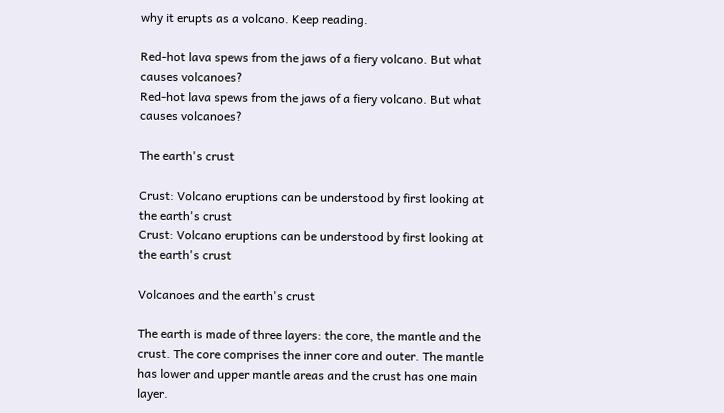why it erupts as a volcano. Keep reading.

Red-hot lava spews from the jaws of a fiery volcano. But what causes volcanoes?
Red-hot lava spews from the jaws of a fiery volcano. But what causes volcanoes?

The earth's crust

Crust: Volcano eruptions can be understood by first looking at the earth's crust
Crust: Volcano eruptions can be understood by first looking at the earth's crust

Volcanoes and the earth's crust

The earth is made of three layers: the core, the mantle and the crust. The core comprises the inner core and outer. The mantle has lower and upper mantle areas and the crust has one main layer.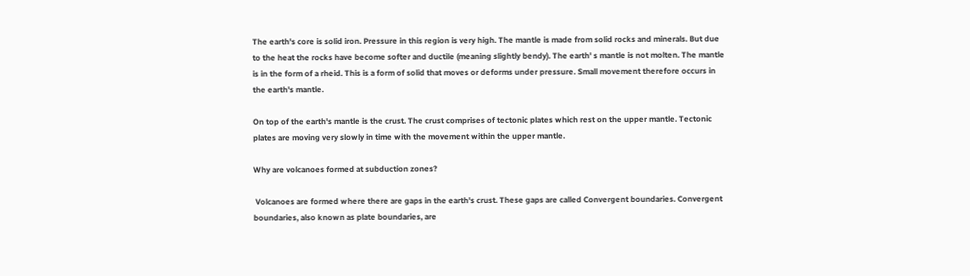The earth's core is solid iron. Pressure in this region is very high. The mantle is made from solid rocks and minerals. But due to the heat the rocks have become softer and ductile (meaning slightly bendy). The earth' s mantle is not molten. The mantle is in the form of a rheid. This is a form of solid that moves or deforms under pressure. Small movement therefore occurs in the earth's mantle.

On top of the earth's mantle is the crust. The crust comprises of tectonic plates which rest on the upper mantle. Tectonic plates are moving very slowly in time with the movement within the upper mantle.

Why are volcanoes formed at subduction zones?

 Volcanoes are formed where there are gaps in the earth's crust. These gaps are called Convergent boundaries. Convergent boundaries, also known as plate boundaries, are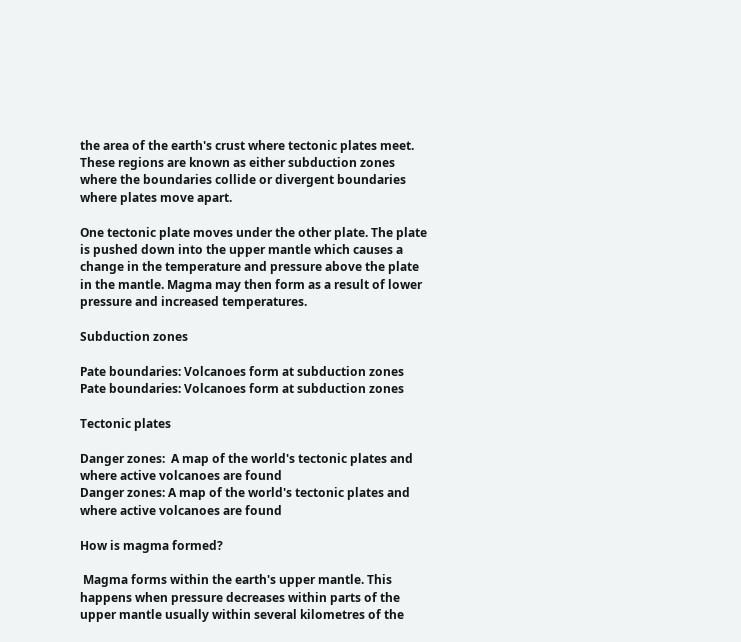the area of the earth's crust where tectonic plates meet. These regions are known as either subduction zones where the boundaries collide or divergent boundaries where plates move apart.

One tectonic plate moves under the other plate. The plate is pushed down into the upper mantle which causes a change in the temperature and pressure above the plate in the mantle. Magma may then form as a result of lower pressure and increased temperatures.

Subduction zones

Pate boundaries: Volcanoes form at subduction zones
Pate boundaries: Volcanoes form at subduction zones

Tectonic plates

Danger zones:  A map of the world's tectonic plates and where active volcanoes are found
Danger zones: A map of the world's tectonic plates and where active volcanoes are found

How is magma formed?

 Magma forms within the earth's upper mantle. This happens when pressure decreases within parts of the upper mantle usually within several kilometres of the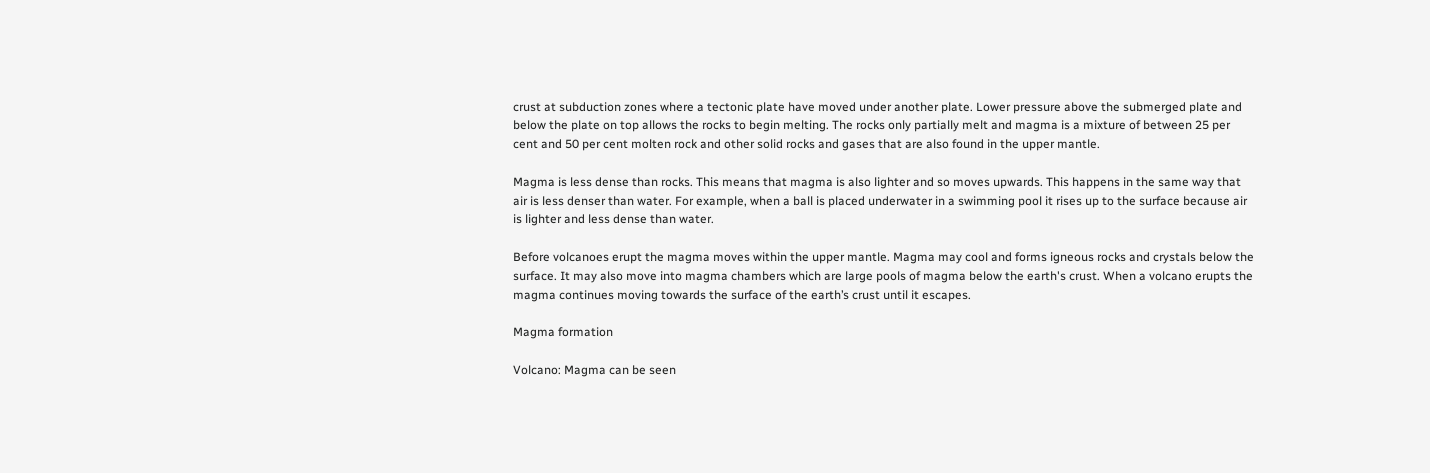crust at subduction zones where a tectonic plate have moved under another plate. Lower pressure above the submerged plate and below the plate on top allows the rocks to begin melting. The rocks only partially melt and magma is a mixture of between 25 per cent and 50 per cent molten rock and other solid rocks and gases that are also found in the upper mantle.

Magma is less dense than rocks. This means that magma is also lighter and so moves upwards. This happens in the same way that air is less denser than water. For example, when a ball is placed underwater in a swimming pool it rises up to the surface because air is lighter and less dense than water.

Before volcanoes erupt the magma moves within the upper mantle. Magma may cool and forms igneous rocks and crystals below the surface. It may also move into magma chambers which are large pools of magma below the earth's crust. When a volcano erupts the magma continues moving towards the surface of the earth’s crust until it escapes.

Magma formation

Volcano: Magma can be seen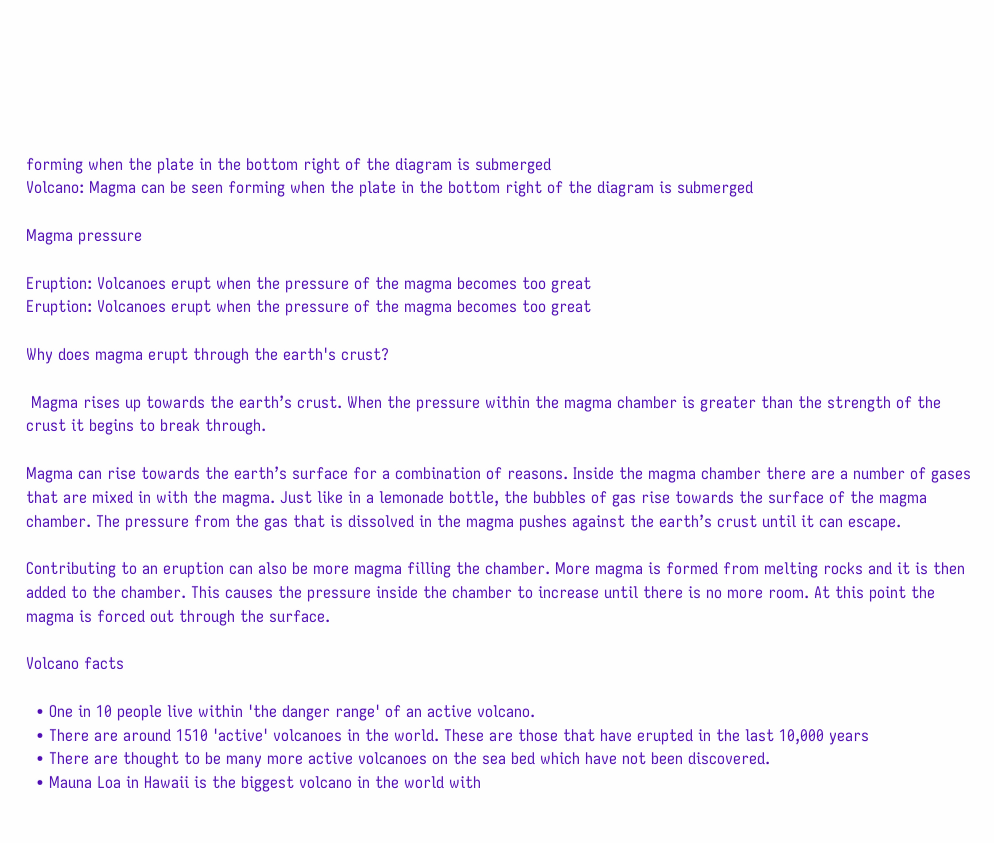forming when the plate in the bottom right of the diagram is submerged
Volcano: Magma can be seen forming when the plate in the bottom right of the diagram is submerged

Magma pressure

Eruption: Volcanoes erupt when the pressure of the magma becomes too great
Eruption: Volcanoes erupt when the pressure of the magma becomes too great

Why does magma erupt through the earth's crust?

 Magma rises up towards the earth’s crust. When the pressure within the magma chamber is greater than the strength of the crust it begins to break through.

Magma can rise towards the earth’s surface for a combination of reasons. Inside the magma chamber there are a number of gases that are mixed in with the magma. Just like in a lemonade bottle, the bubbles of gas rise towards the surface of the magma chamber. The pressure from the gas that is dissolved in the magma pushes against the earth’s crust until it can escape.

Contributing to an eruption can also be more magma filling the chamber. More magma is formed from melting rocks and it is then added to the chamber. This causes the pressure inside the chamber to increase until there is no more room. At this point the magma is forced out through the surface.

Volcano facts

  • One in 10 people live within 'the danger range' of an active volcano.
  • There are around 1510 'active' volcanoes in the world. These are those that have erupted in the last 10,000 years
  • There are thought to be many more active volcanoes on the sea bed which have not been discovered.
  • Mauna Loa in Hawaii is the biggest volcano in the world with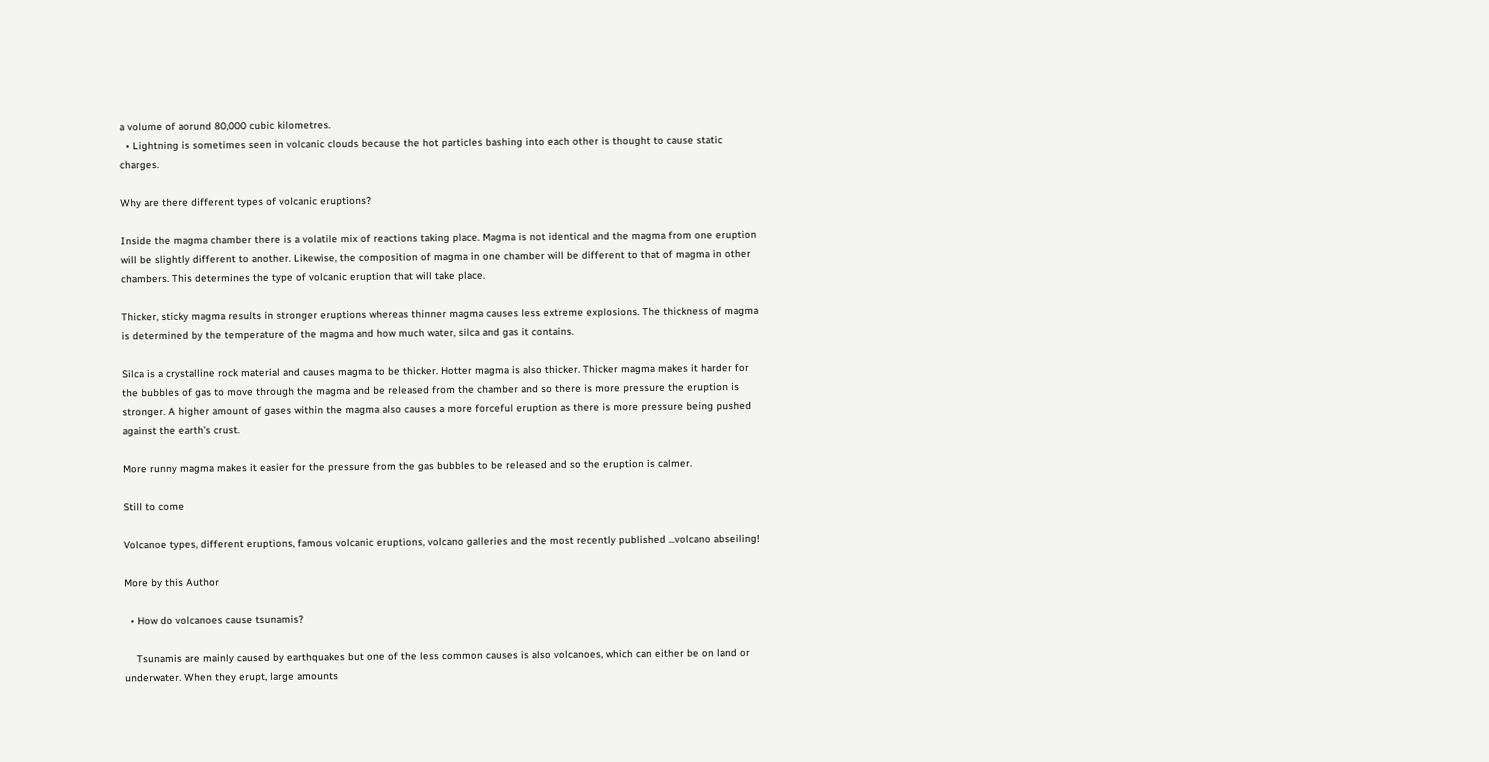a volume of aorund 80,000 cubic kilometres.
  • Lightning is sometimes seen in volcanic clouds because the hot particles bashing into each other is thought to cause static charges.

Why are there different types of volcanic eruptions?

Inside the magma chamber there is a volatile mix of reactions taking place. Magma is not identical and the magma from one eruption will be slightly different to another. Likewise, the composition of magma in one chamber will be different to that of magma in other chambers. This determines the type of volcanic eruption that will take place.

Thicker, sticky magma results in stronger eruptions whereas thinner magma causes less extreme explosions. The thickness of magma is determined by the temperature of the magma and how much water, silca and gas it contains.

Silca is a crystalline rock material and causes magma to be thicker. Hotter magma is also thicker. Thicker magma makes it harder for the bubbles of gas to move through the magma and be released from the chamber and so there is more pressure the eruption is stronger. A higher amount of gases within the magma also causes a more forceful eruption as there is more pressure being pushed against the earth’s crust.

More runny magma makes it easier for the pressure from the gas bubbles to be released and so the eruption is calmer.

Still to come

Volcanoe types, different eruptions, famous volcanic eruptions, volcano galleries and the most recently published ...volcano abseiling!

More by this Author

  • How do volcanoes cause tsunamis?

    Tsunamis are mainly caused by earthquakes but one of the less common causes is also volcanoes, which can either be on land or underwater. When they erupt, large amounts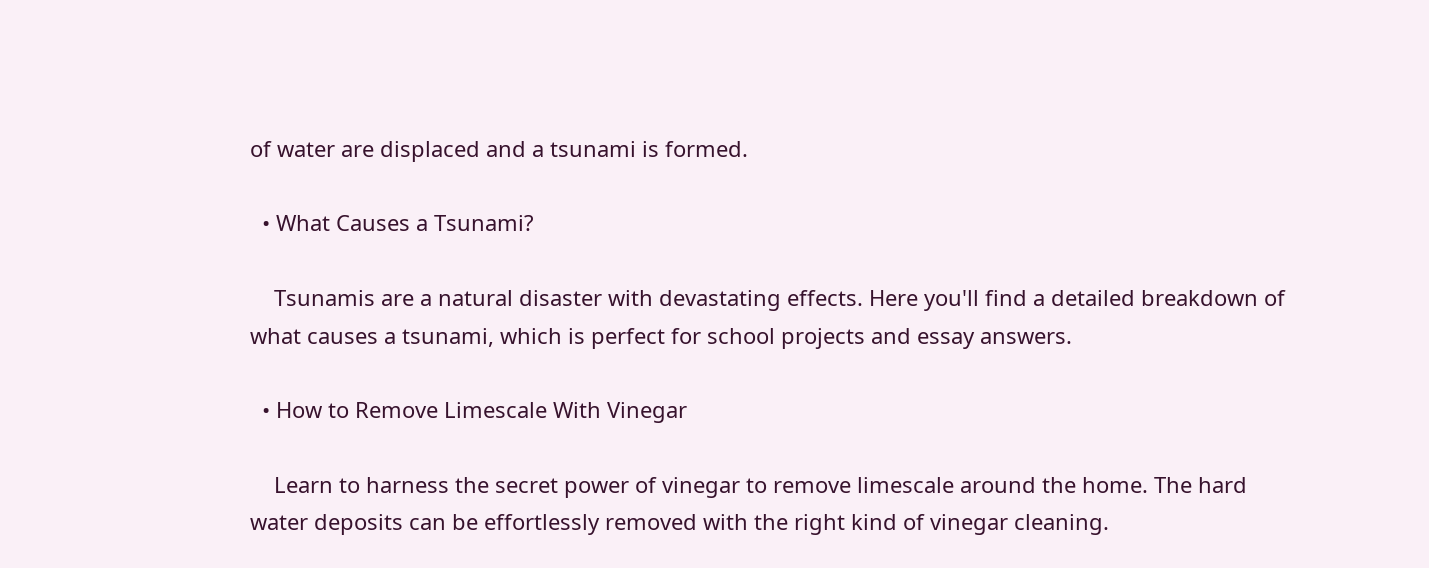of water are displaced and a tsunami is formed.

  • What Causes a Tsunami?

    Tsunamis are a natural disaster with devastating effects. Here you'll find a detailed breakdown of what causes a tsunami, which is perfect for school projects and essay answers.

  • How to Remove Limescale With Vinegar

    Learn to harness the secret power of vinegar to remove limescale around the home. The hard water deposits can be effortlessly removed with the right kind of vinegar cleaning.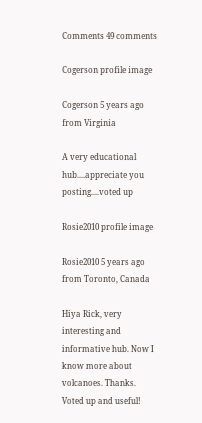Comments 49 comments

Cogerson profile image

Cogerson 5 years ago from Virginia

A very educational hub....appreciate you posting....voted up

Rosie2010 profile image

Rosie2010 5 years ago from Toronto, Canada

Hiya Rick, very interesting and informative hub. Now I know more about volcanoes. Thanks. Voted up and useful!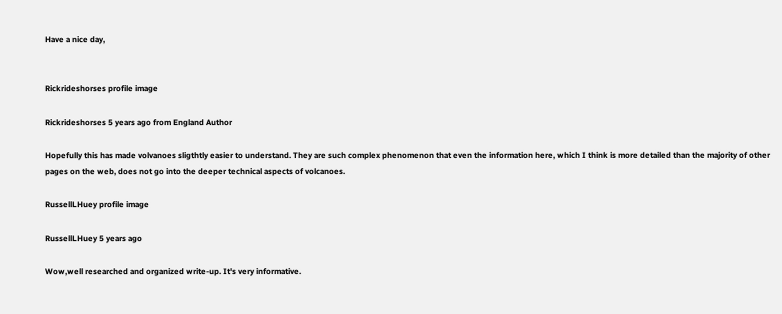Have a nice day,


Rickrideshorses profile image

Rickrideshorses 5 years ago from England Author

Hopefully this has made volvanoes sligthtly easier to understand. They are such complex phenomenon that even the information here, which I think is more detailed than the majority of other pages on the web, does not go into the deeper technical aspects of volcanoes.

RussellLHuey profile image

RussellLHuey 5 years ago

Wow,well researched and organized write-up. It's very informative.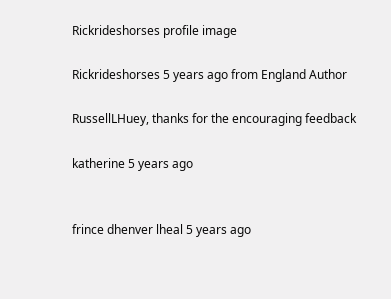Rickrideshorses profile image

Rickrideshorses 5 years ago from England Author

RussellLHuey, thanks for the encouraging feedback

katherine 5 years ago


frince dhenver lheal 5 years ago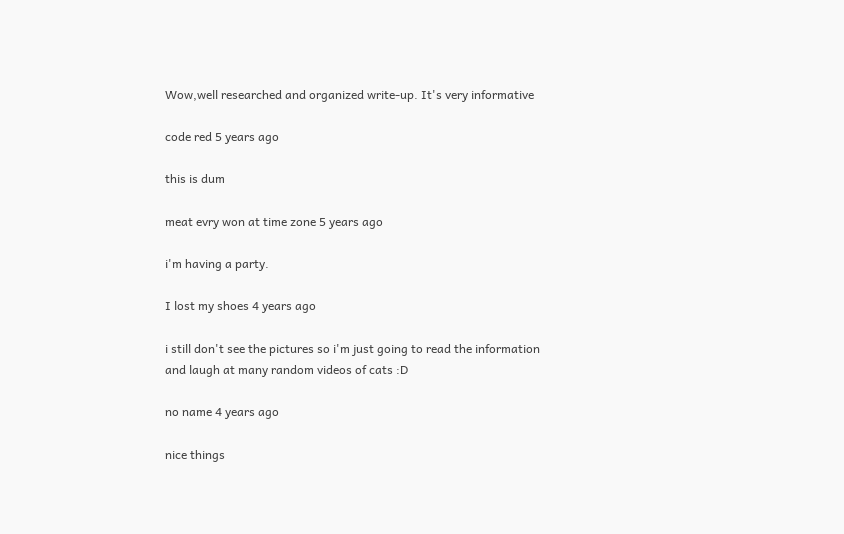Wow,well researched and organized write-up. It's very informative

code red 5 years ago

this is dum

meat evry won at time zone 5 years ago

i'm having a party.

I lost my shoes 4 years ago

i still don't see the pictures so i'm just going to read the information and laugh at many random videos of cats :D

no name 4 years ago

nice things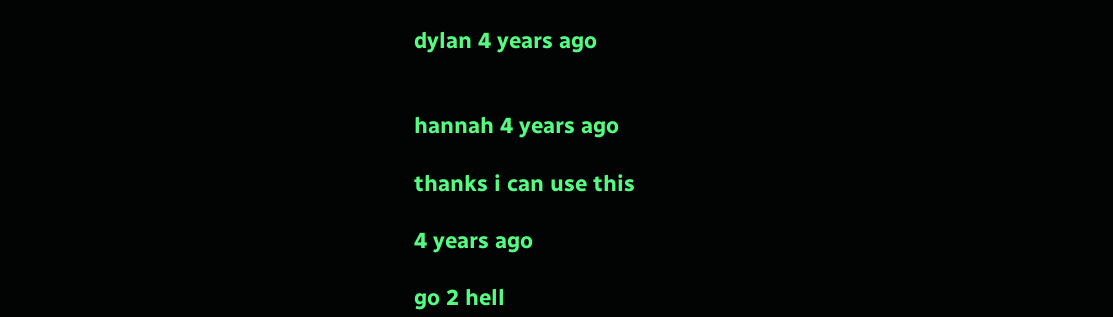dylan 4 years ago


hannah 4 years ago

thanks i can use this

4 years ago

go 2 hell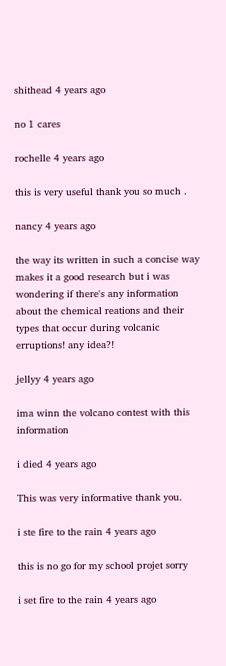shithead 4 years ago

no 1 cares

rochelle 4 years ago

this is very useful thank you so much .

nancy 4 years ago

the way its written in such a concise way makes it a good research but i was wondering if there's any information about the chemical reations and their types that occur during volcanic erruptions! any idea?!

jellyy 4 years ago

ima winn the volcano contest with this information

i died 4 years ago

This was very informative thank you.

i ste fire to the rain 4 years ago

this is no go for my school projet sorry

i set fire to the rain 4 years ago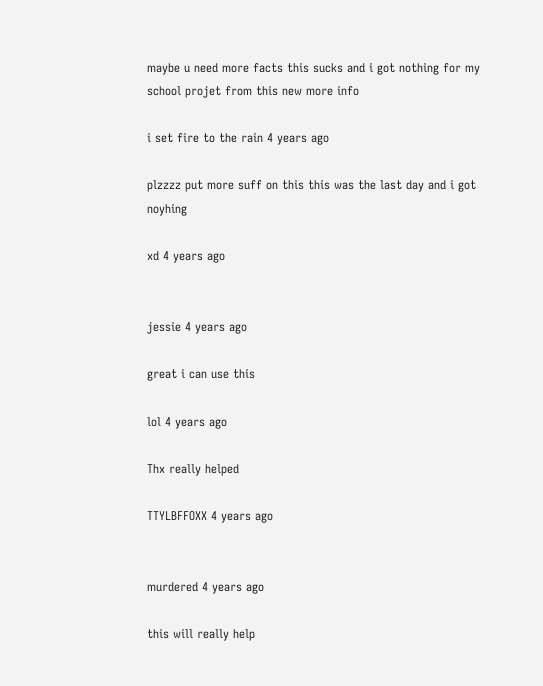maybe u need more facts this sucks and i got nothing for my school projet from this new more info

i set fire to the rain 4 years ago

plzzzz put more suff on this this was the last day and i got noyhing

xd 4 years ago


jessie 4 years ago

great i can use this

lol 4 years ago

Thx really helped

TTYLBFFOXX 4 years ago


murdered 4 years ago

this will really help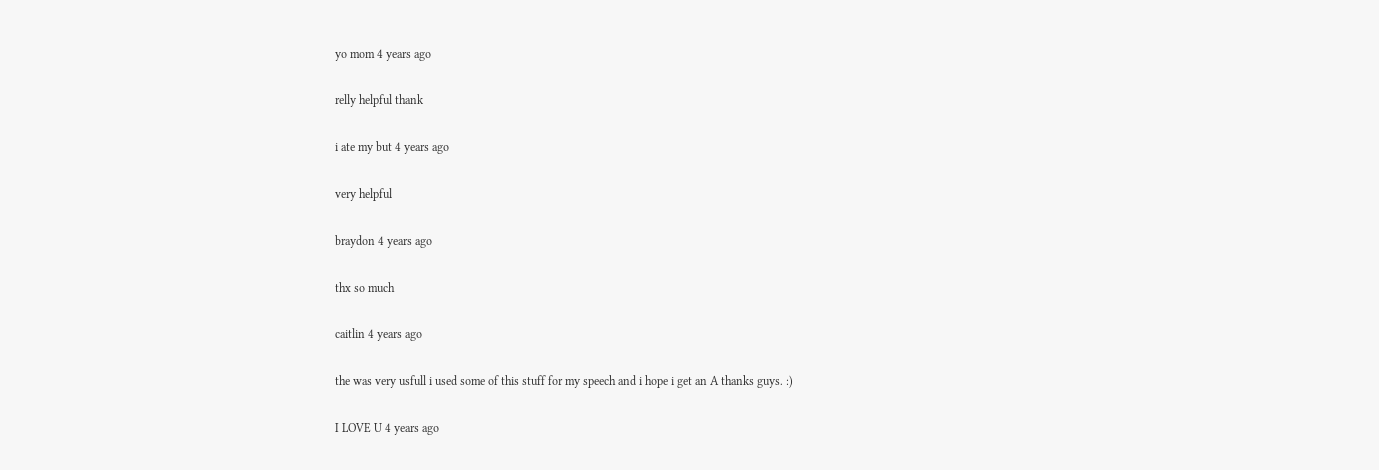yo mom 4 years ago

relly helpful thank

i ate my but 4 years ago

very helpful

braydon 4 years ago

thx so much

caitlin 4 years ago

the was very usfull i used some of this stuff for my speech and i hope i get an A thanks guys. :)

I LOVE U 4 years ago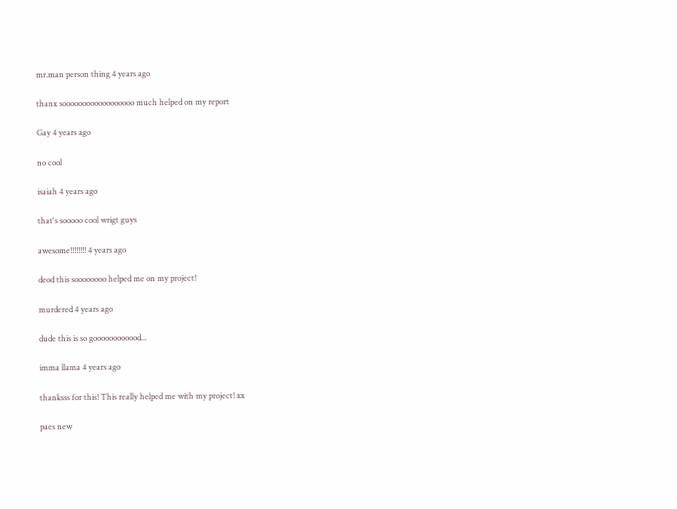mr.man person thing 4 years ago

thanx soooooooooooooooooo much helped on my report

Gay 4 years ago

no cool

isaiah 4 years ago

that's sooooo cool wrigt guys

awesome!!!!!!!! 4 years ago

deod this soooooooo helped me on my project!

murdered 4 years ago

dude this is so goooooooooood...

imma llama 4 years ago

thanksss for this! This really helped me with my project! xx

paes new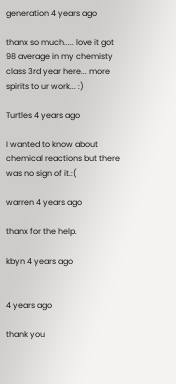generation 4 years ago

thanx so much..... love it got 98 average in my chemisty class 3rd year here... more spirits to ur work... :)

Turtles 4 years ago

I wanted to know about chemical reactions but there was no sign of it.:(

warren 4 years ago

thanx for the help.

kbyn 4 years ago


4 years ago

thank you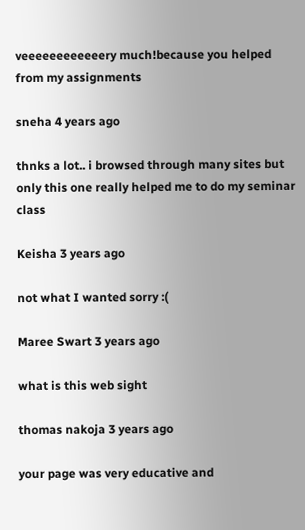veeeeeeeeeeeery much!because you helped from my assignments

sneha 4 years ago

thnks a lot.. i browsed through many sites but only this one really helped me to do my seminar class

Keisha 3 years ago

not what I wanted sorry :(

Maree Swart 3 years ago

what is this web sight

thomas nakoja 3 years ago

your page was very educative and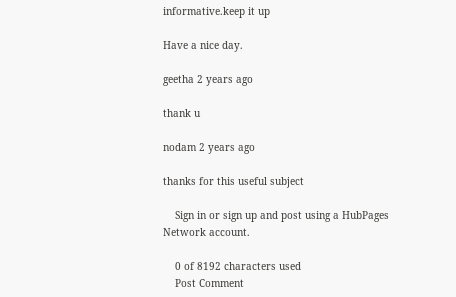informative.keep it up

Have a nice day.

geetha 2 years ago

thank u

nodam 2 years ago

thanks for this useful subject

    Sign in or sign up and post using a HubPages Network account.

    0 of 8192 characters used
    Post Comment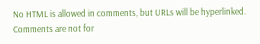No HTML is allowed in comments, but URLs will be hyperlinked. Comments are not for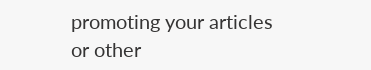promoting your articles or other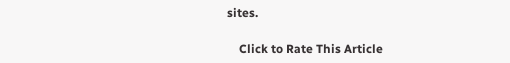sites.

    Click to Rate This Article